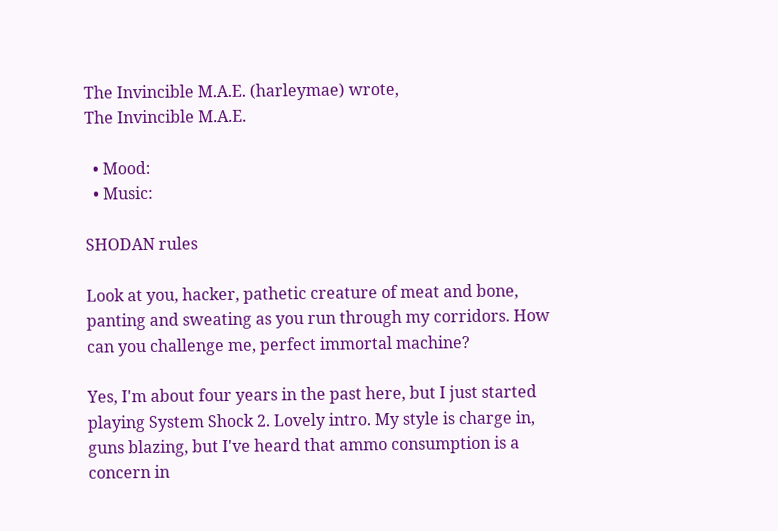The Invincible M.A.E. (harleymae) wrote,
The Invincible M.A.E.

  • Mood:
  • Music:

SHODAN rules

Look at you, hacker, pathetic creature of meat and bone, panting and sweating as you run through my corridors. How can you challenge me, perfect immortal machine?

Yes, I'm about four years in the past here, but I just started playing System Shock 2. Lovely intro. My style is charge in, guns blazing, but I've heard that ammo consumption is a concern in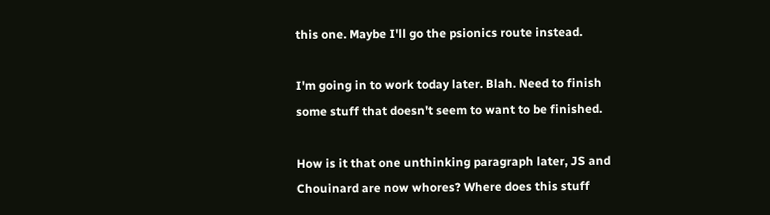this one. Maybe I'll go the psionics route instead.

I'm going in to work today later. Blah. Need to finish some stuff that doesn't seem to want to be finished.

How is it that one unthinking paragraph later, JS and Chouinard are now whores? Where does this stuff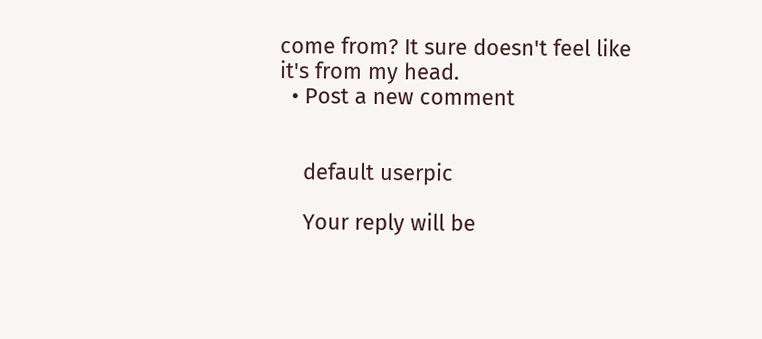come from? It sure doesn't feel like it's from my head.
  • Post a new comment


    default userpic

    Your reply will be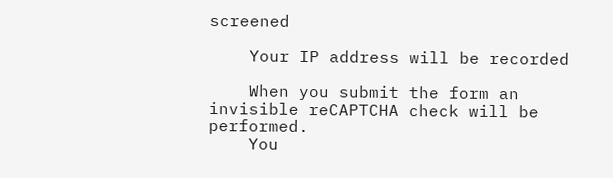screened

    Your IP address will be recorded

    When you submit the form an invisible reCAPTCHA check will be performed.
    You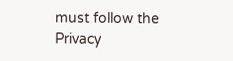must follow the Privacy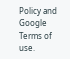Policy and Google Terms of use.